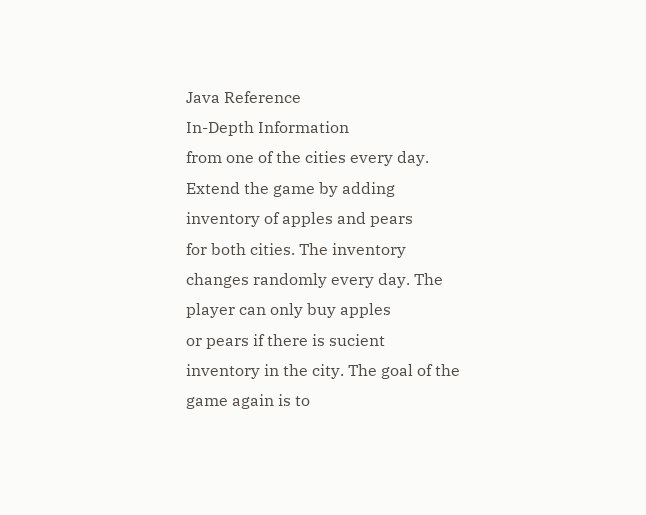Java Reference
In-Depth Information
from one of the cities every day. Extend the game by adding inventory of apples and pears
for both cities. The inventory changes randomly every day. The player can only buy apples
or pears if there is sucient inventory in the city. The goal of the game again is to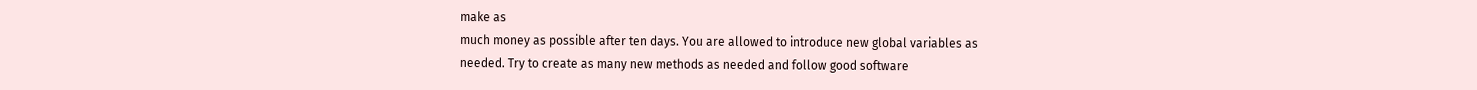make as
much money as possible after ten days. You are allowed to introduce new global variables as
needed. Try to create as many new methods as needed and follow good software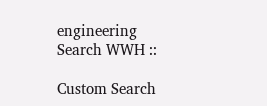engineering
Search WWH ::

Custom Search